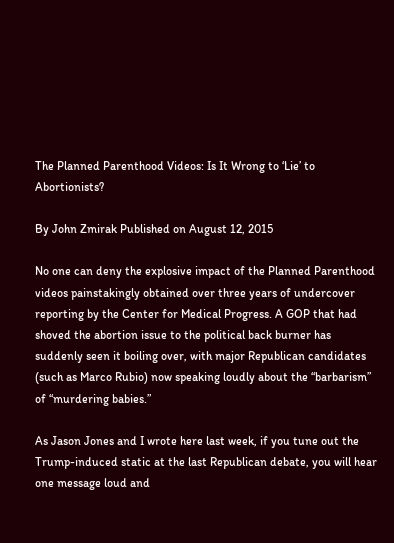The Planned Parenthood Videos: Is It Wrong to ‘Lie’ to Abortionists?

By John Zmirak Published on August 12, 2015

No one can deny the explosive impact of the Planned Parenthood videos painstakingly obtained over three years of undercover reporting by the Center for Medical Progress. A GOP that had shoved the abortion issue to the political back burner has suddenly seen it boiling over, with major Republican candidates (such as Marco Rubio) now speaking loudly about the “barbarism” of “murdering babies.”

As Jason Jones and I wrote here last week, if you tune out the Trump-induced static at the last Republican debate, you will hear one message loud and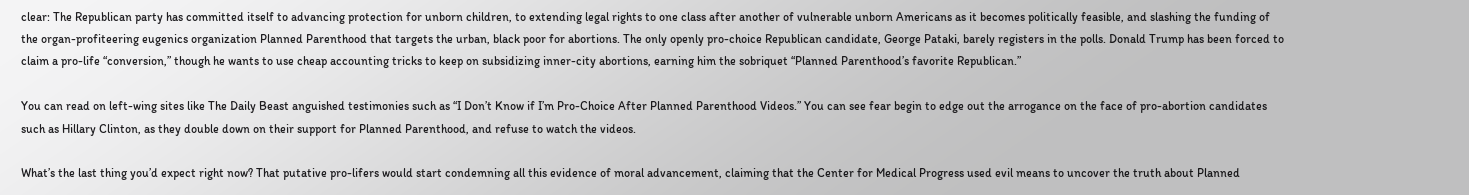clear: The Republican party has committed itself to advancing protection for unborn children, to extending legal rights to one class after another of vulnerable unborn Americans as it becomes politically feasible, and slashing the funding of the organ-profiteering eugenics organization Planned Parenthood that targets the urban, black poor for abortions. The only openly pro-choice Republican candidate, George Pataki, barely registers in the polls. Donald Trump has been forced to claim a pro-life “conversion,” though he wants to use cheap accounting tricks to keep on subsidizing inner-city abortions, earning him the sobriquet “Planned Parenthood’s favorite Republican.”

You can read on left-wing sites like The Daily Beast anguished testimonies such as “I Don’t Know if I’m Pro-Choice After Planned Parenthood Videos.” You can see fear begin to edge out the arrogance on the face of pro-abortion candidates such as Hillary Clinton, as they double down on their support for Planned Parenthood, and refuse to watch the videos.

What’s the last thing you’d expect right now? That putative pro-lifers would start condemning all this evidence of moral advancement, claiming that the Center for Medical Progress used evil means to uncover the truth about Planned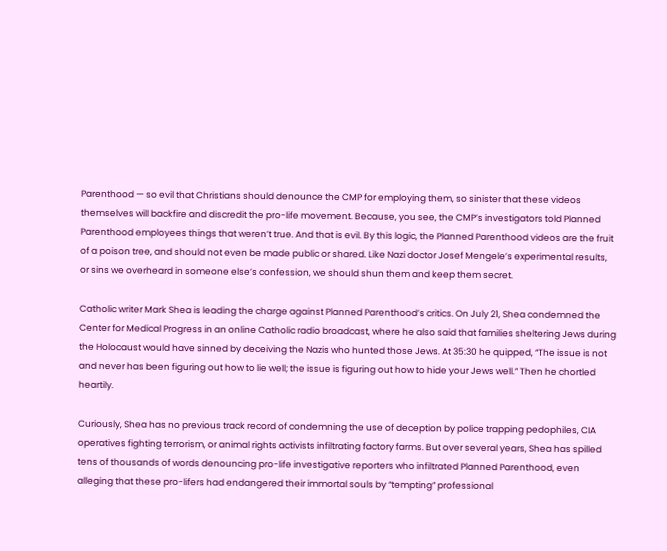Parenthood — so evil that Christians should denounce the CMP for employing them, so sinister that these videos themselves will backfire and discredit the pro-life movement. Because, you see, the CMP’s investigators told Planned Parenthood employees things that weren’t true. And that is evil. By this logic, the Planned Parenthood videos are the fruit of a poison tree, and should not even be made public or shared. Like Nazi doctor Josef Mengele’s experimental results, or sins we overheard in someone else’s confession, we should shun them and keep them secret.

Catholic writer Mark Shea is leading the charge against Planned Parenthood’s critics. On July 21, Shea condemned the Center for Medical Progress in an online Catholic radio broadcast, where he also said that families sheltering Jews during the Holocaust would have sinned by deceiving the Nazis who hunted those Jews. At 35:30 he quipped, “The issue is not and never has been figuring out how to lie well; the issue is figuring out how to hide your Jews well.” Then he chortled heartily.

Curiously, Shea has no previous track record of condemning the use of deception by police trapping pedophiles, CIA operatives fighting terrorism, or animal rights activists infiltrating factory farms. But over several years, Shea has spilled tens of thousands of words denouncing pro-life investigative reporters who infiltrated Planned Parenthood, even alleging that these pro-lifers had endangered their immortal souls by “tempting” professional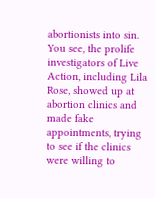abortionists into sin. You see, the prolife investigators of Live Action, including Lila Rose, showed up at abortion clinics and made fake appointments, trying to see if the clinics were willing to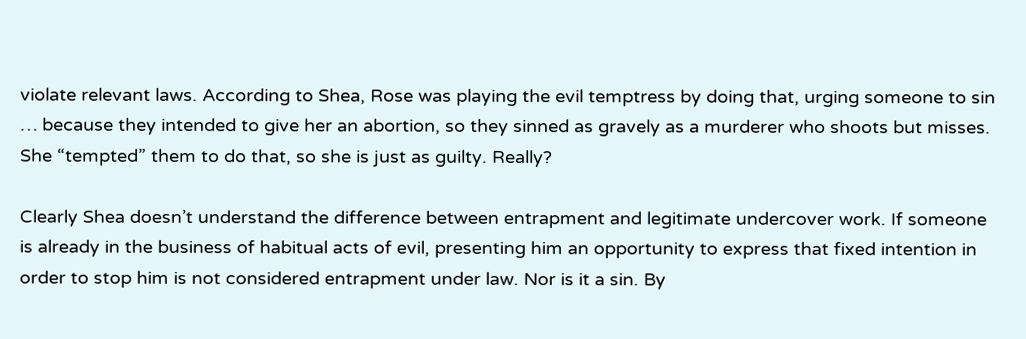violate relevant laws. According to Shea, Rose was playing the evil temptress by doing that, urging someone to sin … because they intended to give her an abortion, so they sinned as gravely as a murderer who shoots but misses. She “tempted” them to do that, so she is just as guilty. Really?

Clearly Shea doesn’t understand the difference between entrapment and legitimate undercover work. If someone is already in the business of habitual acts of evil, presenting him an opportunity to express that fixed intention in order to stop him is not considered entrapment under law. Nor is it a sin. By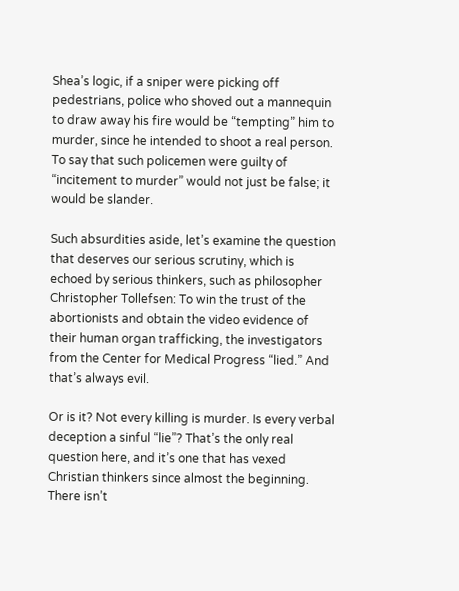Shea’s logic, if a sniper were picking off pedestrians, police who shoved out a mannequin to draw away his fire would be “tempting” him to murder, since he intended to shoot a real person. To say that such policemen were guilty of “incitement to murder” would not just be false; it would be slander.

Such absurdities aside, let’s examine the question that deserves our serious scrutiny, which is echoed by serious thinkers, such as philosopher Christopher Tollefsen: To win the trust of the abortionists and obtain the video evidence of their human organ trafficking, the investigators from the Center for Medical Progress “lied.” And that’s always evil.

Or is it? Not every killing is murder. Is every verbal deception a sinful “lie”? That’s the only real question here, and it’s one that has vexed Christian thinkers since almost the beginning. There isn’t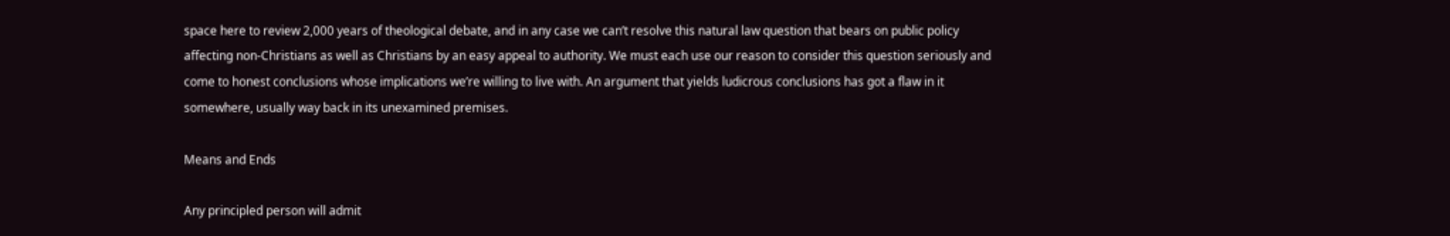space here to review 2,000 years of theological debate, and in any case we can’t resolve this natural law question that bears on public policy affecting non-Christians as well as Christians by an easy appeal to authority. We must each use our reason to consider this question seriously and come to honest conclusions whose implications we’re willing to live with. An argument that yields ludicrous conclusions has got a flaw in it somewhere, usually way back in its unexamined premises.

Means and Ends

Any principled person will admit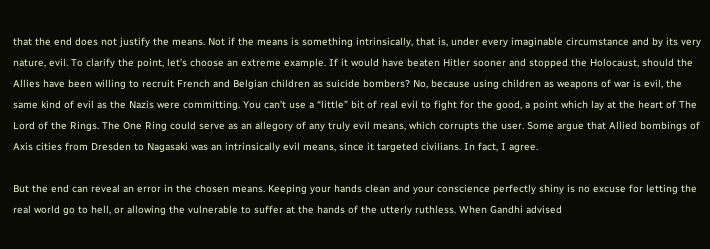that the end does not justify the means. Not if the means is something intrinsically, that is, under every imaginable circumstance and by its very nature, evil. To clarify the point, let’s choose an extreme example. If it would have beaten Hitler sooner and stopped the Holocaust, should the Allies have been willing to recruit French and Belgian children as suicide bombers? No, because using children as weapons of war is evil, the same kind of evil as the Nazis were committing. You can’t use a “little” bit of real evil to fight for the good, a point which lay at the heart of The Lord of the Rings. The One Ring could serve as an allegory of any truly evil means, which corrupts the user. Some argue that Allied bombings of Axis cities from Dresden to Nagasaki was an intrinsically evil means, since it targeted civilians. In fact, I agree.

But the end can reveal an error in the chosen means. Keeping your hands clean and your conscience perfectly shiny is no excuse for letting the real world go to hell, or allowing the vulnerable to suffer at the hands of the utterly ruthless. When Gandhi advised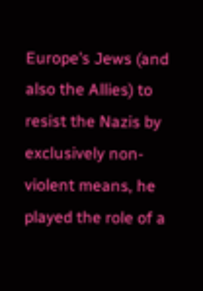Europe’s Jews (and also the Allies) to resist the Nazis by exclusively non-violent means, he played the role of a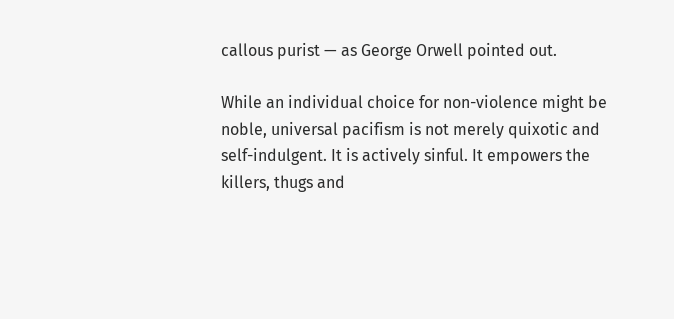callous purist — as George Orwell pointed out.

While an individual choice for non-violence might be noble, universal pacifism is not merely quixotic and self-indulgent. It is actively sinful. It empowers the killers, thugs and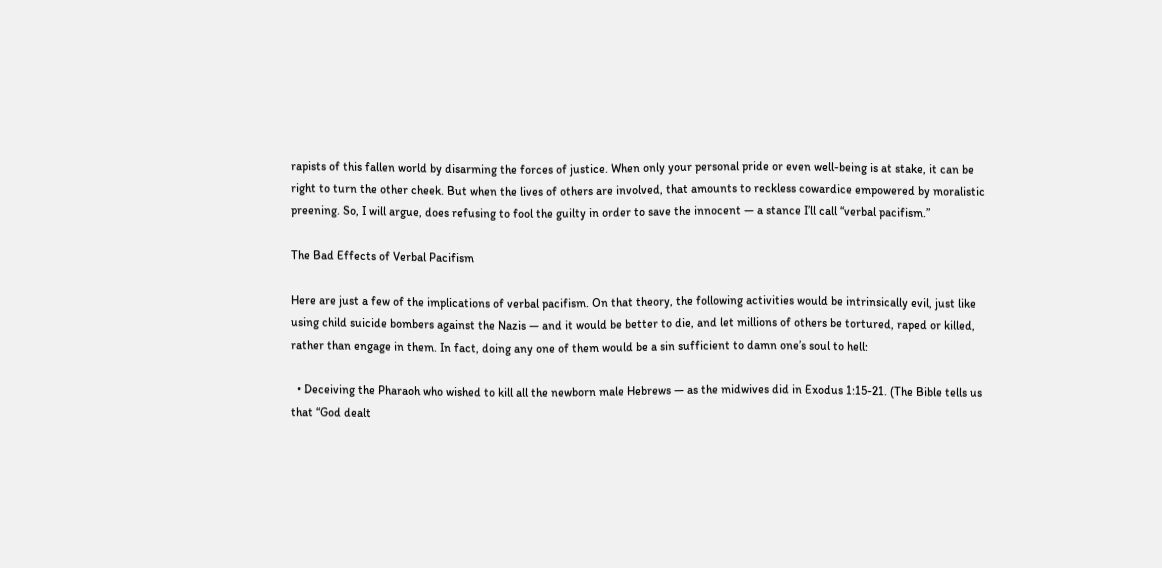rapists of this fallen world by disarming the forces of justice. When only your personal pride or even well-being is at stake, it can be right to turn the other cheek. But when the lives of others are involved, that amounts to reckless cowardice empowered by moralistic preening. So, I will argue, does refusing to fool the guilty in order to save the innocent — a stance I’ll call “verbal pacifism.”

The Bad Effects of Verbal Pacifism

Here are just a few of the implications of verbal pacifism. On that theory, the following activities would be intrinsically evil, just like using child suicide bombers against the Nazis — and it would be better to die, and let millions of others be tortured, raped or killed, rather than engage in them. In fact, doing any one of them would be a sin sufficient to damn one’s soul to hell:

  • Deceiving the Pharaoh who wished to kill all the newborn male Hebrews — as the midwives did in Exodus 1:15-21. (The Bible tells us that “God dealt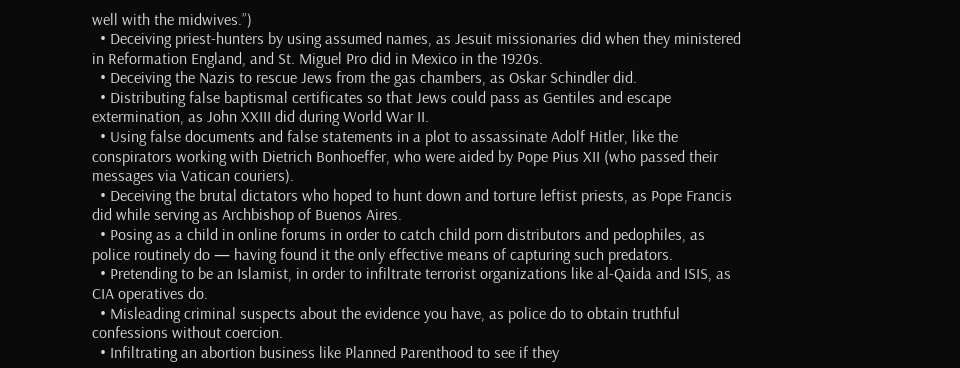well with the midwives.”)
  • Deceiving priest-hunters by using assumed names, as Jesuit missionaries did when they ministered in Reformation England, and St. Miguel Pro did in Mexico in the 1920s.
  • Deceiving the Nazis to rescue Jews from the gas chambers, as Oskar Schindler did.
  • Distributing false baptismal certificates so that Jews could pass as Gentiles and escape extermination, as John XXIII did during World War II.
  • Using false documents and false statements in a plot to assassinate Adolf Hitler, like the conspirators working with Dietrich Bonhoeffer, who were aided by Pope Pius XII (who passed their messages via Vatican couriers).
  • Deceiving the brutal dictators who hoped to hunt down and torture leftist priests, as Pope Francis did while serving as Archbishop of Buenos Aires.
  • Posing as a child in online forums in order to catch child porn distributors and pedophiles, as police routinely do — having found it the only effective means of capturing such predators.
  • Pretending to be an Islamist, in order to infiltrate terrorist organizations like al-Qaida and ISIS, as CIA operatives do.
  • Misleading criminal suspects about the evidence you have, as police do to obtain truthful confessions without coercion.
  • Infiltrating an abortion business like Planned Parenthood to see if they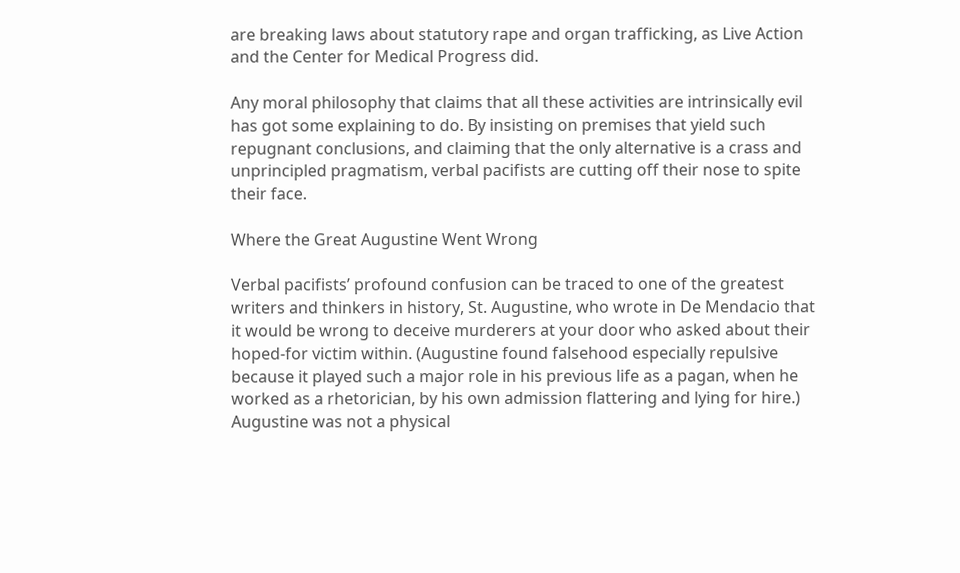are breaking laws about statutory rape and organ trafficking, as Live Action and the Center for Medical Progress did.

Any moral philosophy that claims that all these activities are intrinsically evil has got some explaining to do. By insisting on premises that yield such repugnant conclusions, and claiming that the only alternative is a crass and unprincipled pragmatism, verbal pacifists are cutting off their nose to spite their face.

Where the Great Augustine Went Wrong

Verbal pacifists’ profound confusion can be traced to one of the greatest writers and thinkers in history, St. Augustine, who wrote in De Mendacio that it would be wrong to deceive murderers at your door who asked about their hoped-for victim within. (Augustine found falsehood especially repulsive because it played such a major role in his previous life as a pagan, when he worked as a rhetorician, by his own admission flattering and lying for hire.) Augustine was not a physical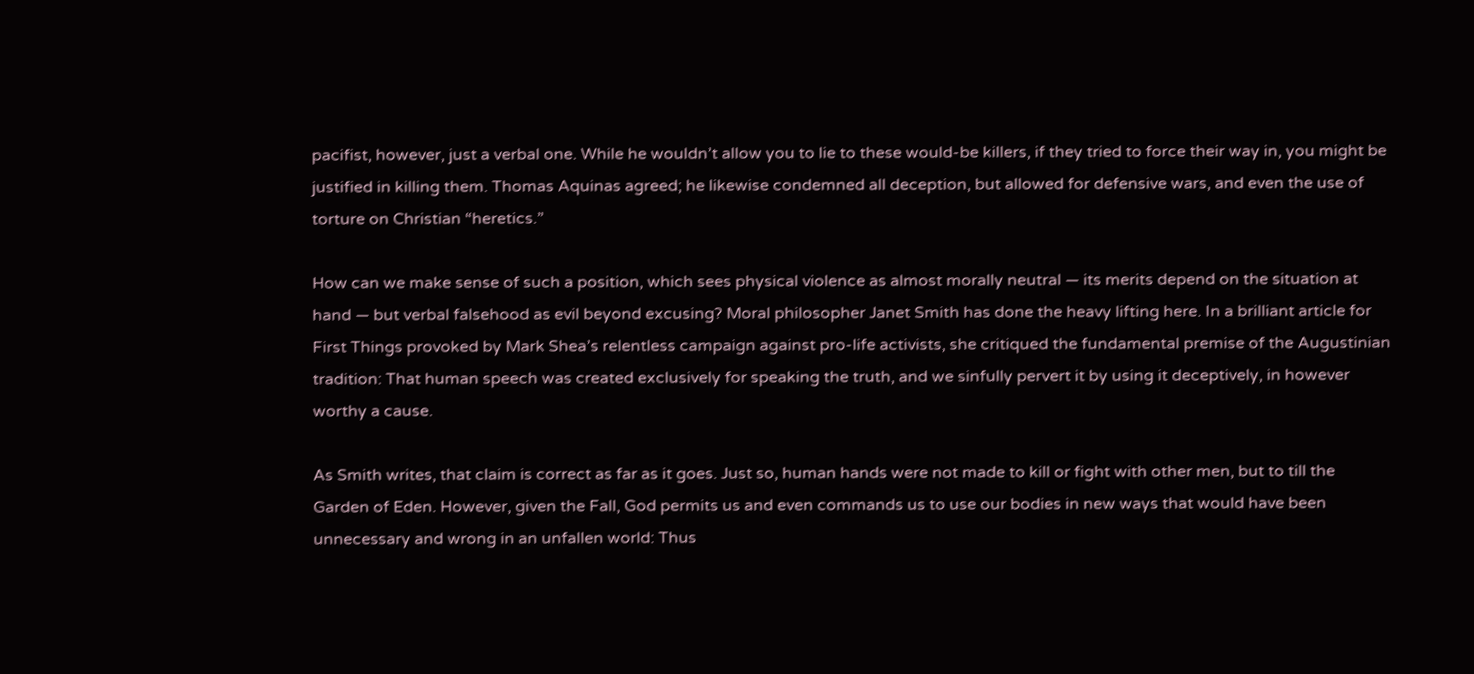pacifist, however, just a verbal one. While he wouldn’t allow you to lie to these would-be killers, if they tried to force their way in, you might be justified in killing them. Thomas Aquinas agreed; he likewise condemned all deception, but allowed for defensive wars, and even the use of torture on Christian “heretics.”

How can we make sense of such a position, which sees physical violence as almost morally neutral — its merits depend on the situation at hand — but verbal falsehood as evil beyond excusing? Moral philosopher Janet Smith has done the heavy lifting here. In a brilliant article for First Things provoked by Mark Shea’s relentless campaign against pro-life activists, she critiqued the fundamental premise of the Augustinian tradition: That human speech was created exclusively for speaking the truth, and we sinfully pervert it by using it deceptively, in however worthy a cause.

As Smith writes, that claim is correct as far as it goes. Just so, human hands were not made to kill or fight with other men, but to till the Garden of Eden. However, given the Fall, God permits us and even commands us to use our bodies in new ways that would have been unnecessary and wrong in an unfallen world: Thus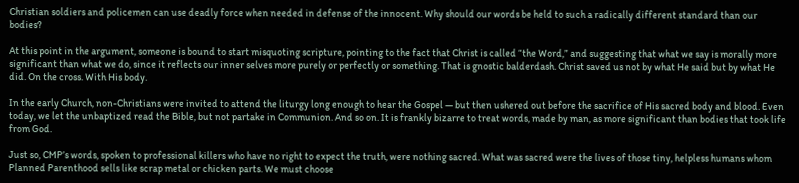Christian soldiers and policemen can use deadly force when needed in defense of the innocent. Why should our words be held to such a radically different standard than our bodies?

At this point in the argument, someone is bound to start misquoting scripture, pointing to the fact that Christ is called “the Word,” and suggesting that what we say is morally more significant than what we do, since it reflects our inner selves more purely or perfectly or something. That is gnostic balderdash. Christ saved us not by what He said but by what He did. On the cross. With His body.

In the early Church, non-Christians were invited to attend the liturgy long enough to hear the Gospel — but then ushered out before the sacrifice of His sacred body and blood. Even today, we let the unbaptized read the Bible, but not partake in Communion. And so on. It is frankly bizarre to treat words, made by man, as more significant than bodies that took life from God.

Just so, CMP’s words, spoken to professional killers who have no right to expect the truth, were nothing sacred. What was sacred were the lives of those tiny, helpless humans whom Planned Parenthood sells like scrap metal or chicken parts. We must choose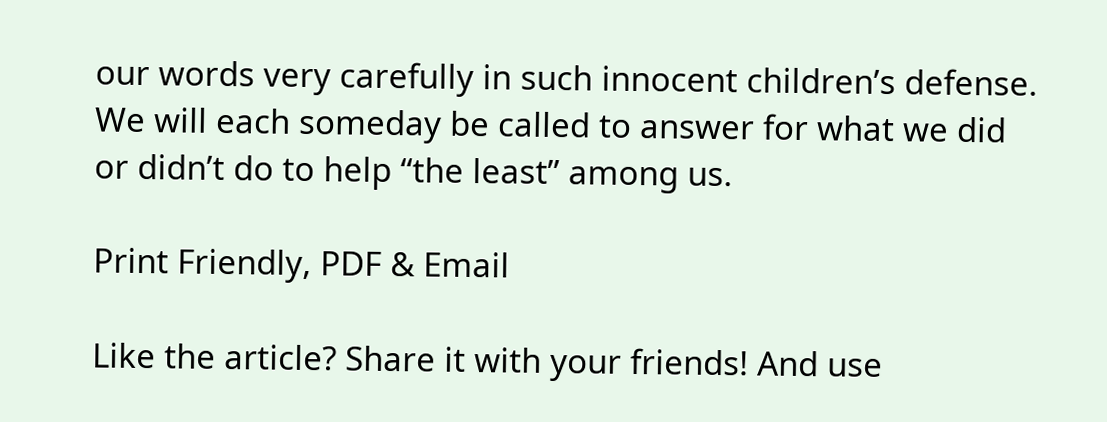our words very carefully in such innocent children’s defense. We will each someday be called to answer for what we did or didn’t do to help “the least” among us.

Print Friendly, PDF & Email

Like the article? Share it with your friends! And use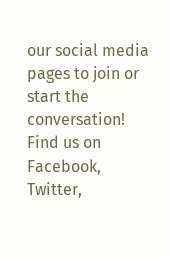our social media pages to join or start the conversation! Find us on Facebook, Twitter,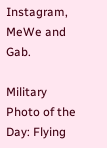Instagram, MeWe and Gab.

Military Photo of the Day: Flying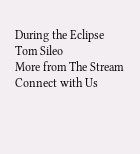During the Eclipse
Tom Sileo
More from The Stream
Connect with Us